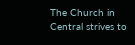The Church in Central strives to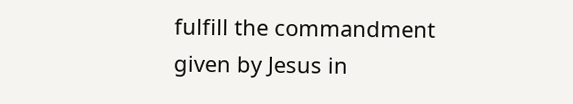fulfill the commandment given by Jesus in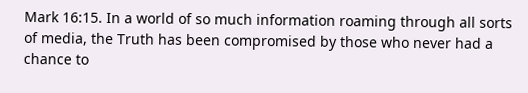Mark 16:15. In a world of so much information roaming through all sorts of media, the Truth has been compromised by those who never had a chance to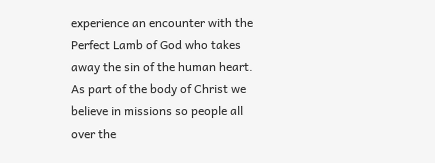experience an encounter with the Perfect Lamb of God who takes away the sin of the human heart. As part of the body of Christ we believe in missions so people all over the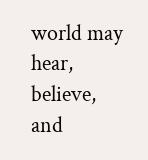world may hear, believe, and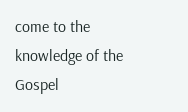come to the knowledge of the Gospel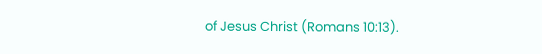of Jesus Christ (Romans 10:13).